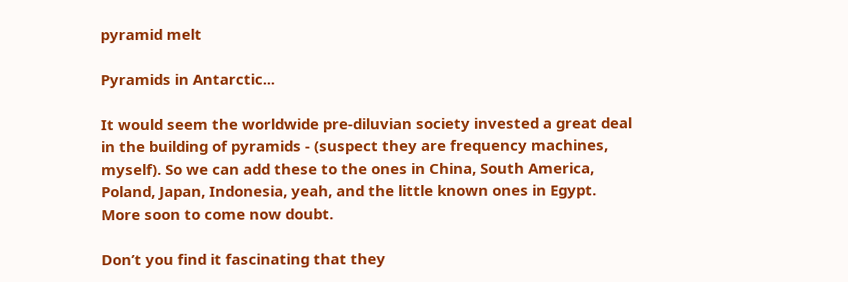pyramid melt

Pyramids in Antarctic...

It would seem the worldwide pre-diluvian society invested a great deal in the building of pyramids - (suspect they are frequency machines, myself). So we can add these to the ones in China, South America, Poland, Japan, Indonesia, yeah, and the little known ones in Egypt. More soon to come now doubt.

Don’t you find it fascinating that they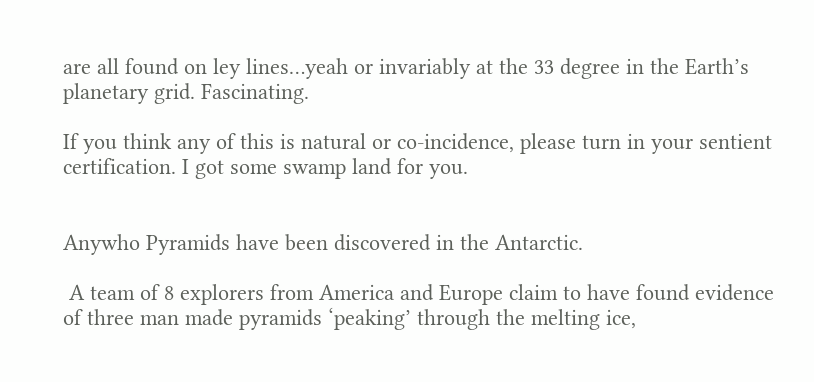are all found on ley lines…yeah or invariably at the 33 degree in the Earth’s planetary grid. Fascinating.

If you think any of this is natural or co-incidence, please turn in your sentient certification. I got some swamp land for you.


Anywho Pyramids have been discovered in the Antarctic.

 A team of 8 explorers from America and Europe claim to have found evidence of three man made pyramids ‘peaking’ through the melting ice,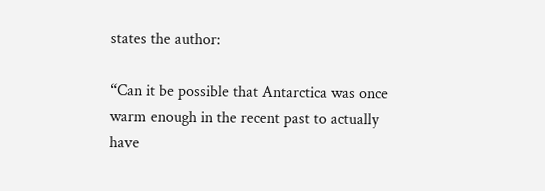states the author:

“Can it be possible that Antarctica was once warm enough in the recent past to actually have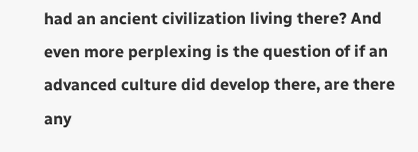had an ancient civilization living there? And even more perplexing is the question of if an advanced culture did develop there, are there any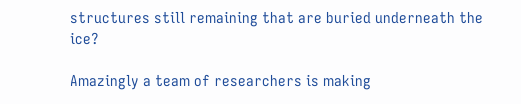structures still remaining that are buried underneath the ice?

Amazingly a team of researchers is making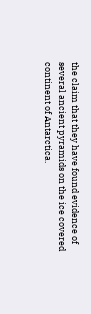the claim that they have found evidence of several ancient pyramids on the ice covered continent of Antarctica.